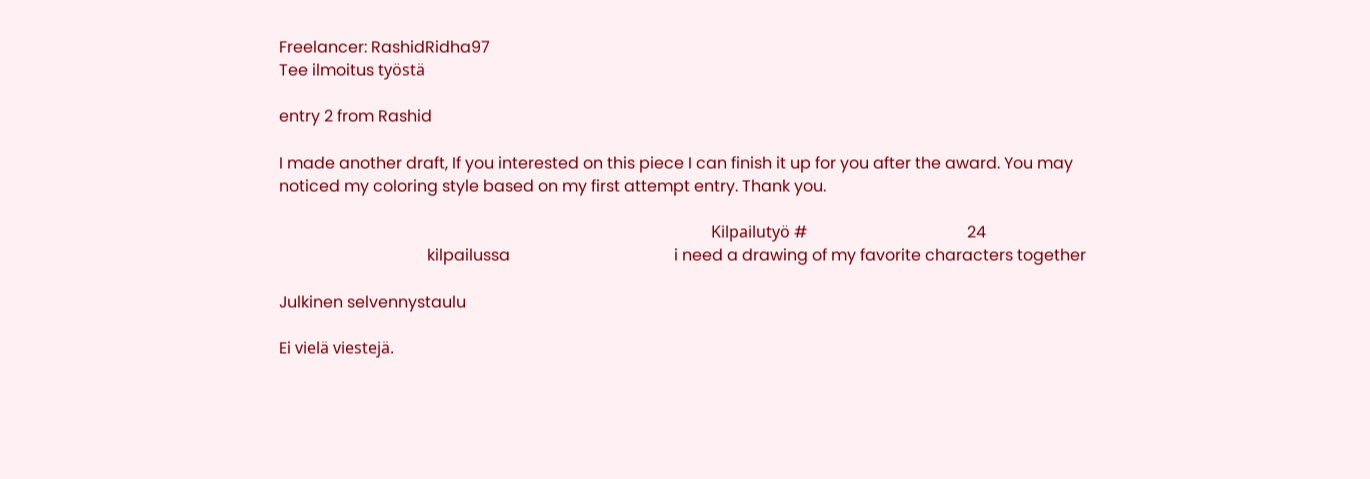Freelancer: RashidRidha97
Tee ilmoitus työstä

entry 2 from Rashid

I made another draft, If you interested on this piece I can finish it up for you after the award. You may noticed my coloring style based on my first attempt entry. Thank you.

                                                                                                            Kilpailutyö #                                        24
                                     kilpailussa                                         i need a drawing of my favorite characters together

Julkinen selvennystaulu

Ei vielä viestejä.